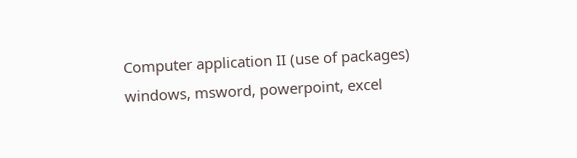Computer application II (use of packages) windows, msword, powerpoint, excel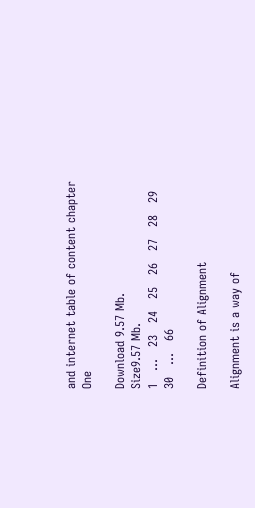and internet table of content chapter One

Download 9.57 Mb.
Size9.57 Mb.
1   ...   23   24   25   26   27   28   29   30   ...   66

Definition of Alignment

Alignment is a way of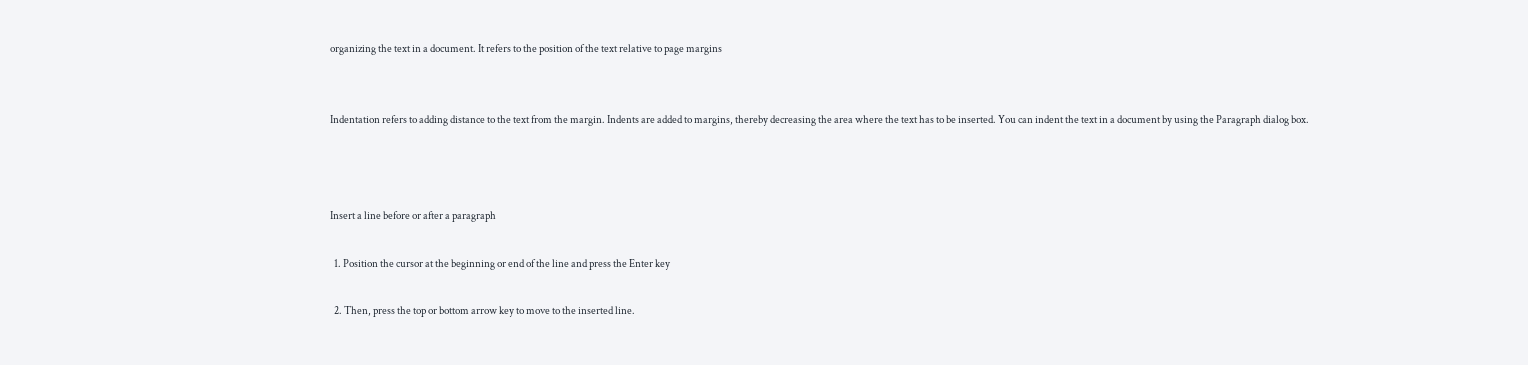organizing the text in a document. It refers to the position of the text relative to page margins


Indentation refers to adding distance to the text from the margin. Indents are added to margins, thereby decreasing the area where the text has to be inserted. You can indent the text in a document by using the Paragraph dialog box.



Insert a line before or after a paragraph

  1. Position the cursor at the beginning or end of the line and press the Enter key

  2. Then, press the top or bottom arrow key to move to the inserted line.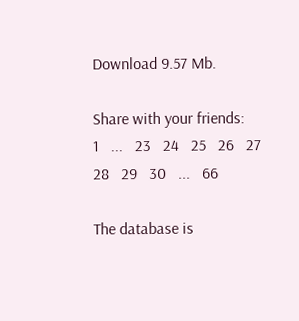Download 9.57 Mb.

Share with your friends:
1   ...   23   24   25   26   27   28   29   30   ...   66

The database is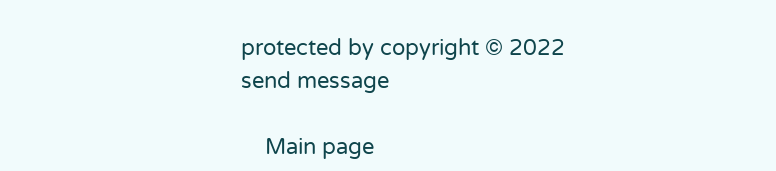protected by copyright © 2022
send message

    Main page